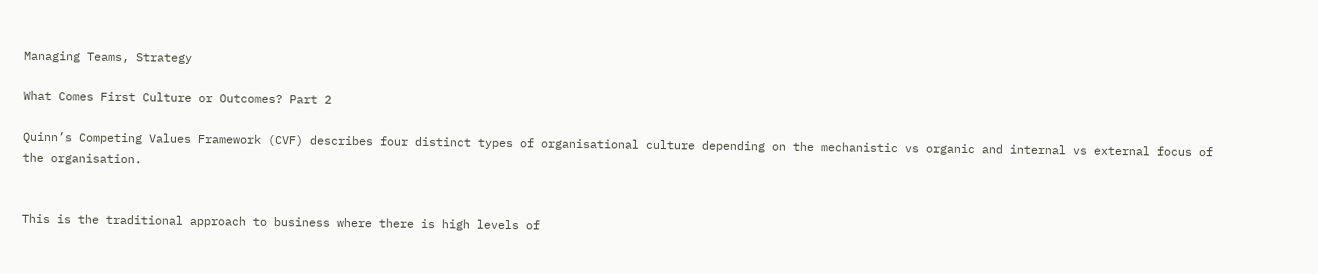Managing Teams, Strategy

What Comes First Culture or Outcomes? Part 2

Quinn’s Competing Values Framework (CVF) describes four distinct types of organisational culture depending on the mechanistic vs organic and internal vs external focus of the organisation.


This is the traditional approach to business where there is high levels of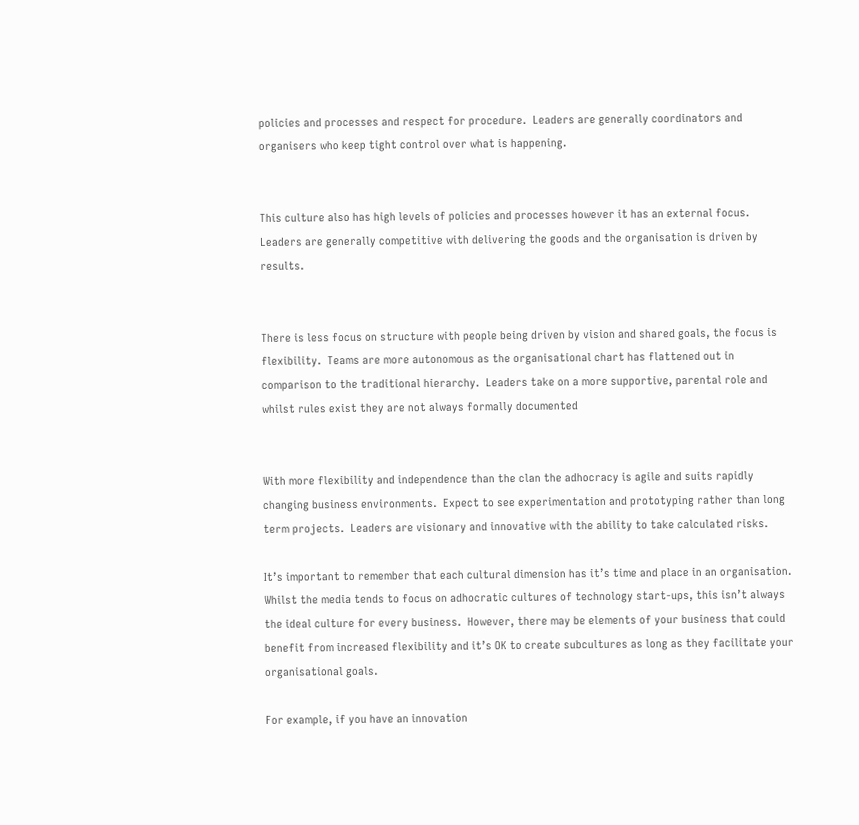policies and processes and respect for procedure.  Leaders are generally coordinators and organisers who keep tight control over what is happening.


This culture also has high levels of policies and processes however it has an external focus.  Leaders are generally competitive with delivering the goods and the organisation is driven by results.


There is less focus on structure with people being driven by vision and shared goals, the focus is flexibility.  Teams are more autonomous as the organisational chart has flattened out in comparison to the traditional hierarchy.  Leaders take on a more supportive, parental role and whilst rules exist they are not always formally documented


With more flexibility and independence than the clan the adhocracy is agile and suits rapidly changing business environments.  Expect to see experimentation and prototyping rather than long term projects.  Leaders are visionary and innovative with the ability to take calculated risks.

It’s important to remember that each cultural dimension has it’s time and place in an organisation.  Whilst the media tends to focus on adhocratic cultures of technology start-ups, this isn’t always the ideal culture for every business.  However, there may be elements of your business that could benefit from increased flexibility and it’s OK to create subcultures as long as they facilitate your organisational goals.

For example, if you have an innovation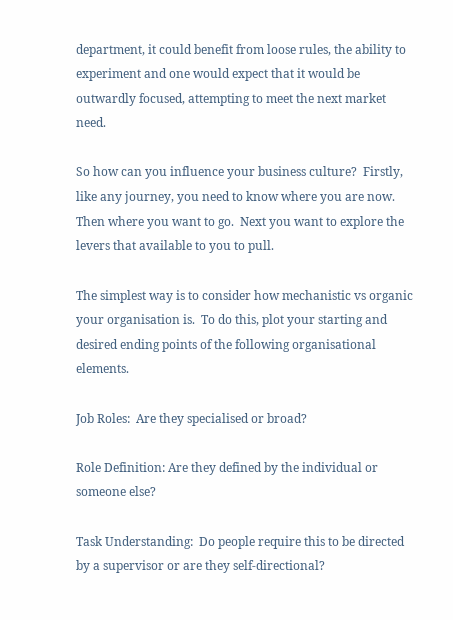department, it could benefit from loose rules, the ability to experiment and one would expect that it would be outwardly focused, attempting to meet the next market need.

So how can you influence your business culture?  Firstly, like any journey, you need to know where you are now.  Then where you want to go.  Next you want to explore the levers that available to you to pull.

The simplest way is to consider how mechanistic vs organic your organisation is.  To do this, plot your starting and desired ending points of the following organisational elements.

Job Roles:  Are they specialised or broad?

Role Definition: Are they defined by the individual or someone else?

Task Understanding:  Do people require this to be directed by a supervisor or are they self-directional?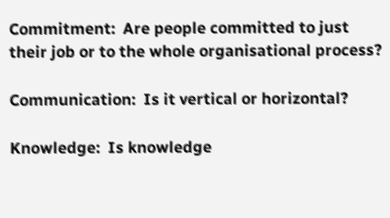Commitment:  Are people committed to just their job or to the whole organisational process?

Communication:  Is it vertical or horizontal?

Knowledge:  Is knowledge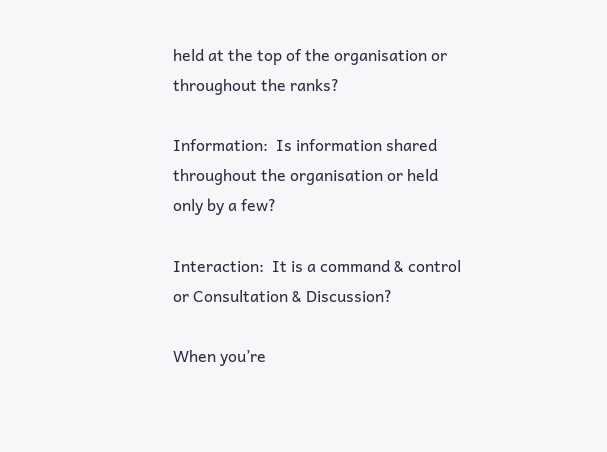held at the top of the organisation or throughout the ranks?

Information:  Is information shared throughout the organisation or held only by a few?

Interaction:  It is a command & control or Consultation & Discussion?

When you’re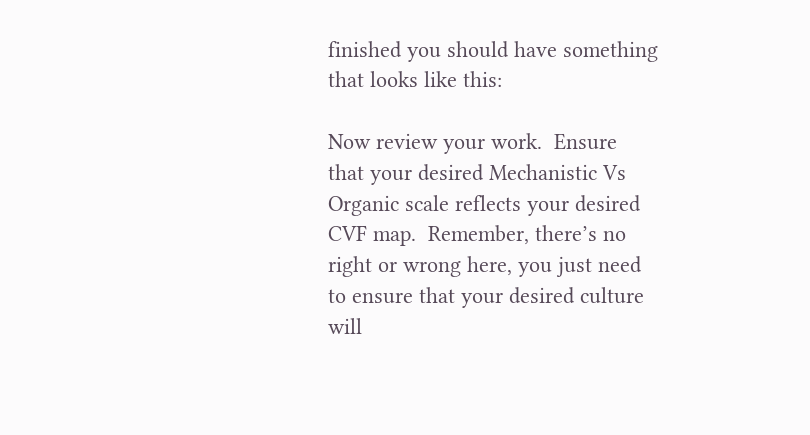finished you should have something that looks like this:

Now review your work.  Ensure that your desired Mechanistic Vs Organic scale reflects your desired CVF map.  Remember, there’s no right or wrong here, you just need to ensure that your desired culture will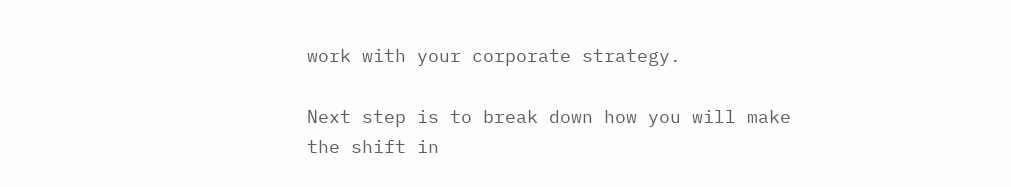work with your corporate strategy.

Next step is to break down how you will make the shift in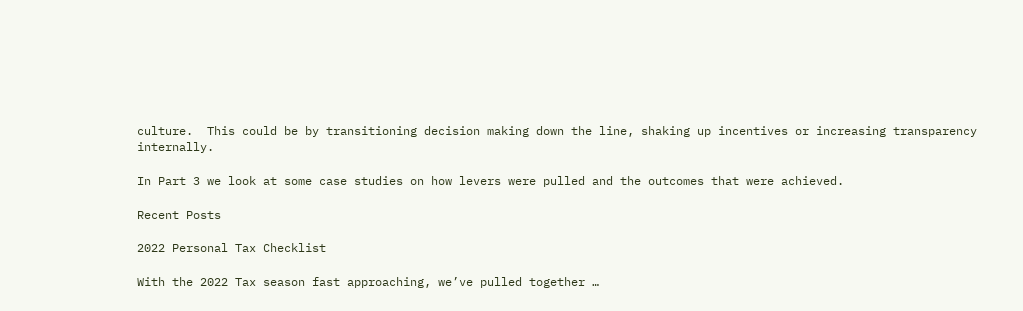culture.  This could be by transitioning decision making down the line, shaking up incentives or increasing transparency internally.

In Part 3 we look at some case studies on how levers were pulled and the outcomes that were achieved.

Recent Posts

2022 Personal Tax Checklist

With the 2022 Tax season fast approaching, we’ve pulled together …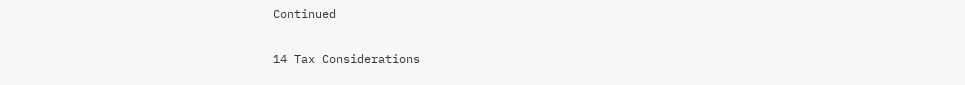Continued

14 Tax Considerations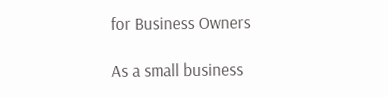for Business Owners

As a small business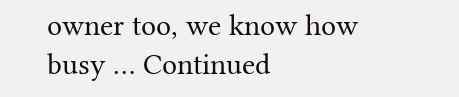owner too, we know how busy … Continued